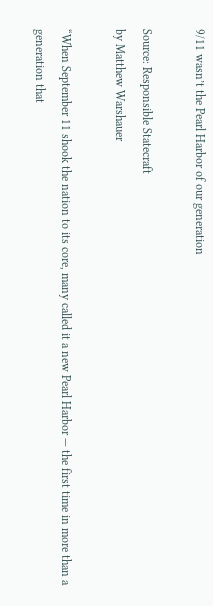9/11 wasn’t the Pearl Harbor of our generation

Source: Responsible Statecraft
by Matthew Warshauer

“When September 11 shook the nation to its core, many called it a new Pearl Harbor — the first time in more than a generation that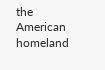the American homeland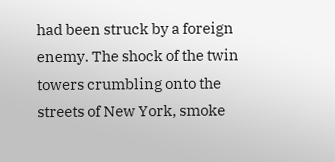had been struck by a foreign enemy. The shock of the twin towers crumbling onto the streets of New York, smoke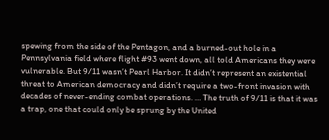spewing from the side of the Pentagon, and a burned-out hole in a Pennsylvania field where flight #93 went down, all told Americans they were vulnerable. But 9/11 wasn’t Pearl Harbor. It didn’t represent an existential threat to American democracy and didn’t require a two-front invasion with decades of never-ending combat operations. … The truth of 9/11 is that it was a trap, one that could only be sprung by the United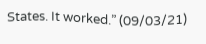States. It worked.” (09/03/21)